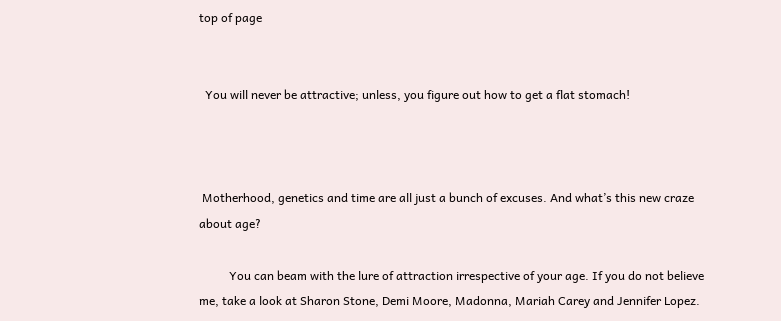top of page


  You will never be attractive; unless, you figure out how to get a flat stomach!



 Motherhood, genetics and time are all just a bunch of excuses. And what’s this new craze about age?

          You can beam with the lure of attraction irrespective of your age. If you do not believe me, take a look at Sharon Stone, Demi Moore, Madonna, Mariah Carey and Jennifer Lopez.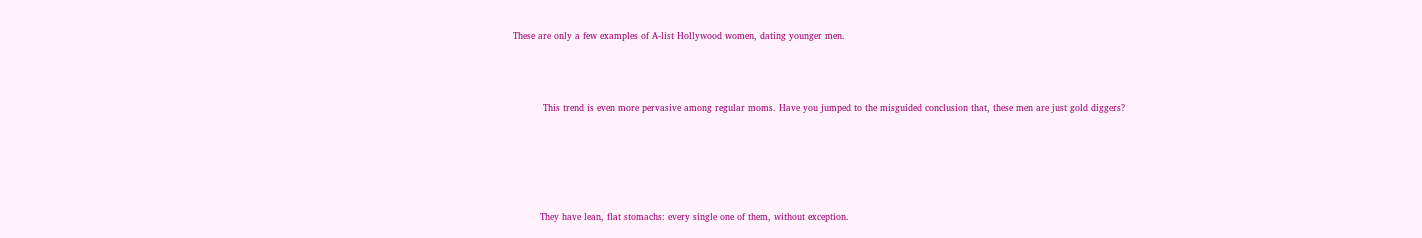These are only a few examples of A-list Hollywood women, dating younger men.



          This trend is even more pervasive among regular moms. Have you jumped to the misguided conclusion that, these men are just gold diggers?





         They have lean, flat stomachs: every single one of them, without exception.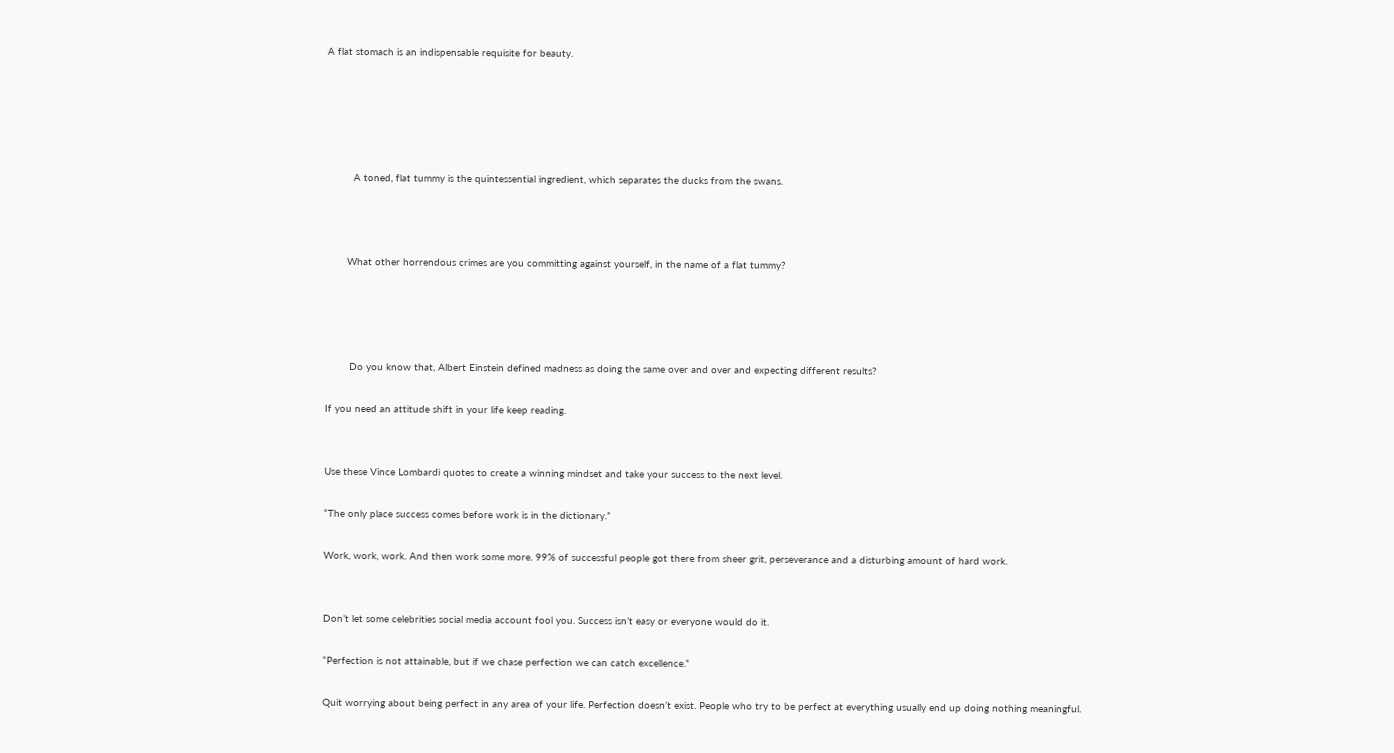A flat stomach is an indispensable requisite for beauty.





         A toned, flat tummy is the quintessential ingredient, which separates the ducks from the swans.



       What other horrendous crimes are you committing against yourself, in the name of a flat tummy?




        Do you know that, Albert Einstein defined madness as doing the same over and over and expecting different results?

If you need an attitude shift in your life keep reading.


Use these Vince Lombardi quotes to create a winning mindset and take your success to the next level.

“The only place success comes before work is in the dictionary.”

Work, work, work. And then work some more. 99% of successful people got there from sheer grit, perseverance and a disturbing amount of hard work.


Don’t let some celebrities social media account fool you. Success isn’t easy or everyone would do it.

“Perfection is not attainable, but if we chase perfection we can catch excellence.”

Quit worrying about being perfect in any area of your life. Perfection doesn’t exist. People who try to be perfect at everything usually end up doing nothing meaningful.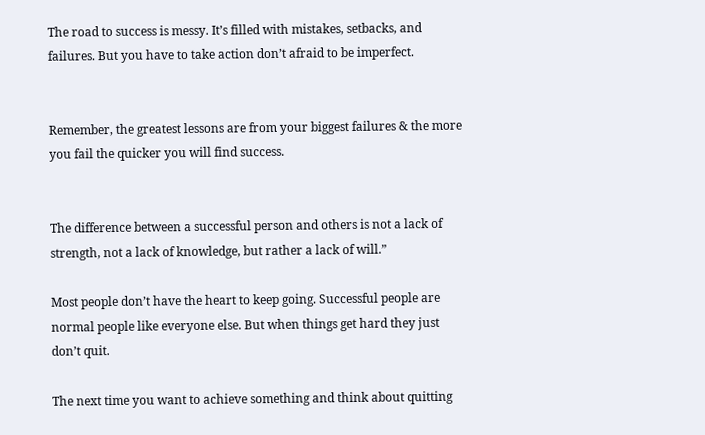The road to success is messy. It’s filled with mistakes, setbacks, and failures. But you have to take action don’t afraid to be imperfect.


Remember, the greatest lessons are from your biggest failures & the more you fail the quicker you will find success.


The difference between a successful person and others is not a lack of strength, not a lack of knowledge, but rather a lack of will.”

Most people don’t have the heart to keep going. Successful people are normal people like everyone else. But when things get hard they just don’t quit.

The next time you want to achieve something and think about quitting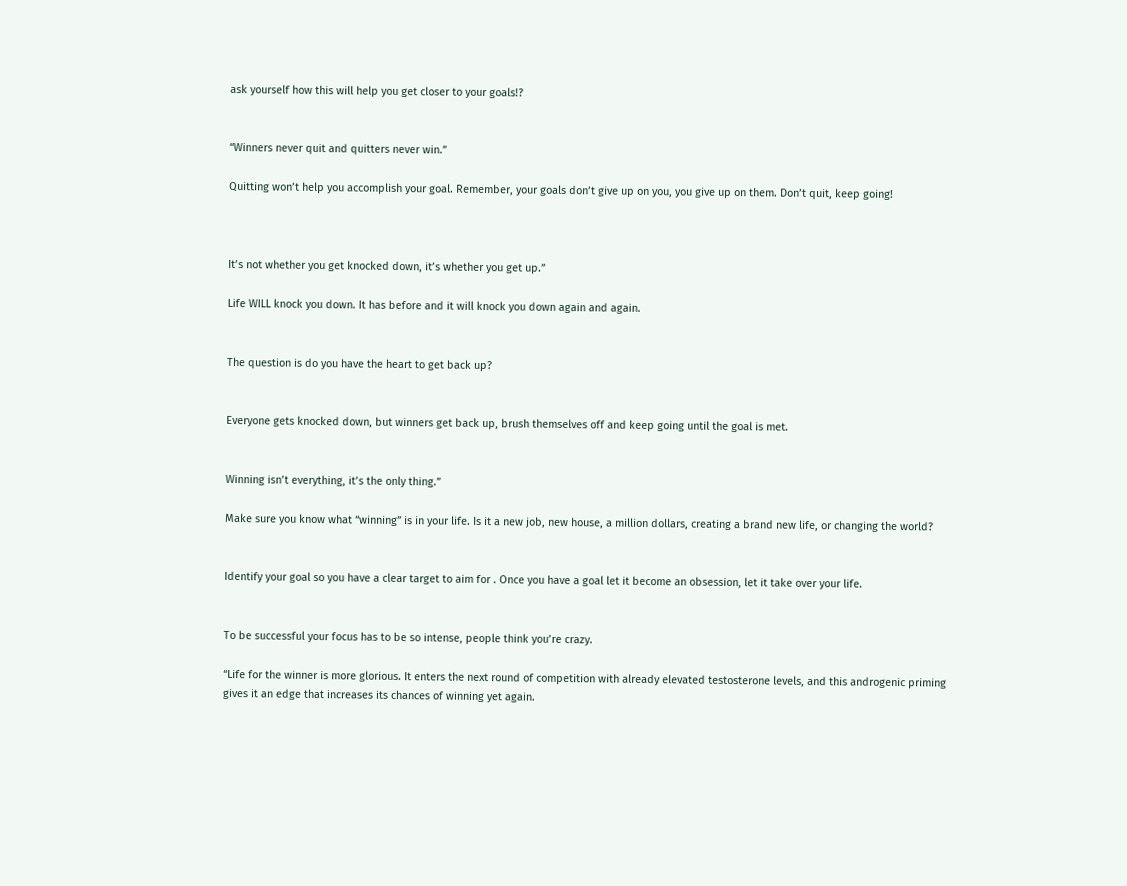ask yourself how this will help you get closer to your goals!?


“Winners never quit and quitters never win.”

Quitting won’t help you accomplish your goal. Remember, your goals don’t give up on you, you give up on them. Don’t quit, keep going!



It’s not whether you get knocked down, it’s whether you get up.”

Life WILL knock you down. It has before and it will knock you down again and again.


The question is do you have the heart to get back up?


Everyone gets knocked down, but winners get back up, brush themselves off and keep going until the goal is met.


Winning isn’t everything, it’s the only thing.”

Make sure you know what “winning” is in your life. Is it a new job, new house, a million dollars, creating a brand new life, or changing the world?


Identify your goal so you have a clear target to aim for . Once you have a goal let it become an obsession, let it take over your life.


To be successful your focus has to be so intense, people think you’re crazy.

“Life for the winner is more glorious. It enters the next round of competition with already elevated testosterone levels, and this androgenic priming gives it an edge that increases its chances of winning yet again.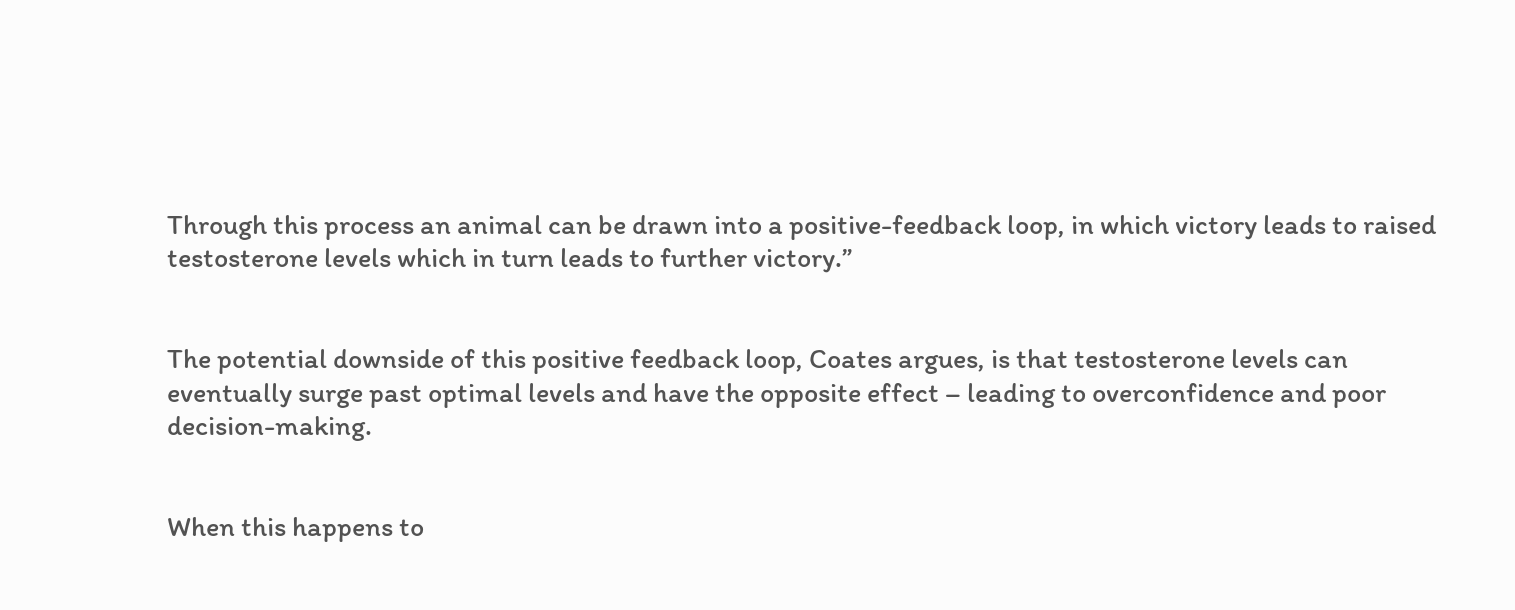Through this process an animal can be drawn into a positive-feedback loop, in which victory leads to raised testosterone levels which in turn leads to further victory.”


The potential downside of this positive feedback loop, Coates argues, is that testosterone levels can eventually surge past optimal levels and have the opposite effect – leading to overconfidence and poor decision-making.


When this happens to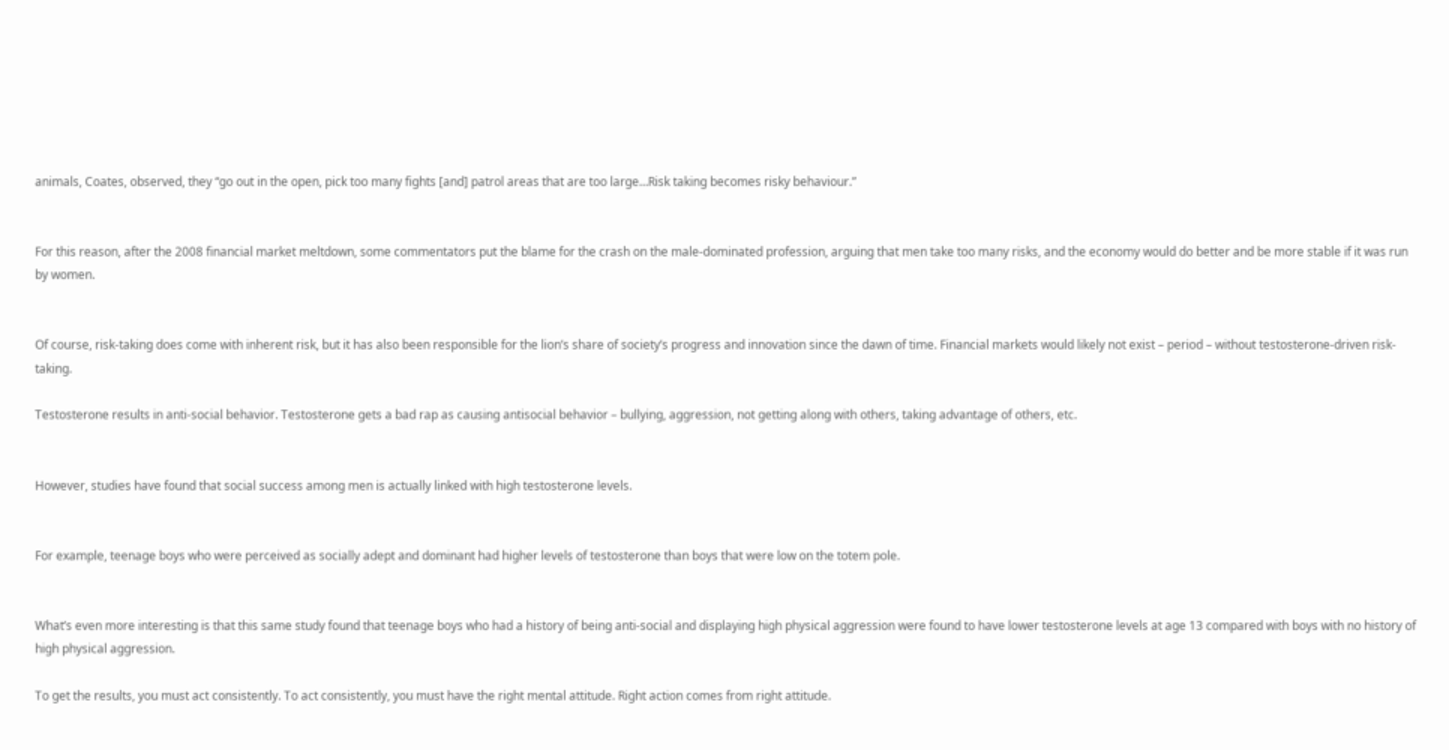animals, Coates, observed, they “go out in the open, pick too many fights [and] patrol areas that are too large…Risk taking becomes risky behaviour.”


For this reason, after the 2008 financial market meltdown, some commentators put the blame for the crash on the male-dominated profession, arguing that men take too many risks, and the economy would do better and be more stable if it was run by women.


Of course, risk-taking does come with inherent risk, but it has also been responsible for the lion’s share of society’s progress and innovation since the dawn of time. Financial markets would likely not exist – period – without testosterone-driven risk-taking.

Testosterone results in anti-social behavior. Testosterone gets a bad rap as causing antisocial behavior – bullying, aggression, not getting along with others, taking advantage of others, etc.


However, studies have found that social success among men is actually linked with high testosterone levels.


For example, teenage boys who were perceived as socially adept and dominant had higher levels of testosterone than boys that were low on the totem pole.


What’s even more interesting is that this same study found that teenage boys who had a history of being anti-social and displaying high physical aggression were found to have lower testosterone levels at age 13 compared with boys with no history of high physical aggression.

To get the results, you must act consistently. To act consistently, you must have the right mental attitude. Right action comes from right attitude.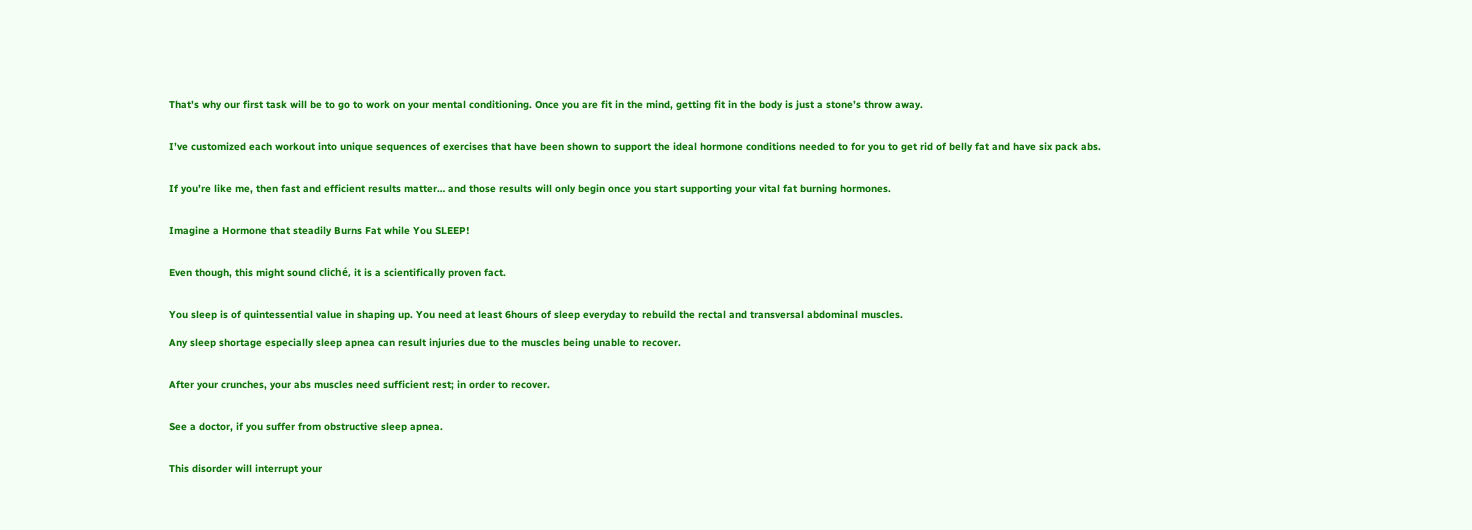That’s why our first task will be to go to work on your mental conditioning. Once you are fit in the mind, getting fit in the body is just a stone’s throw away.


I’ve customized each workout into unique sequences of exercises that have been shown to support the ideal hormone conditions needed to for you to get rid of belly fat and have six pack abs.


If you’re like me, then fast and efficient results matter… and those results will only begin once you start supporting your vital fat burning hormones.


Imagine a Hormone that steadily Burns Fat while You SLEEP!


Even though, this might sound cliché, it is a scientifically proven fact.


You sleep is of quintessential value in shaping up. You need at least 6hours of sleep everyday to rebuild the rectal and transversal abdominal muscles.

Any sleep shortage especially sleep apnea can result injuries due to the muscles being unable to recover.


After your crunches, your abs muscles need sufficient rest; in order to recover.


See a doctor, if you suffer from obstructive sleep apnea.


This disorder will interrupt your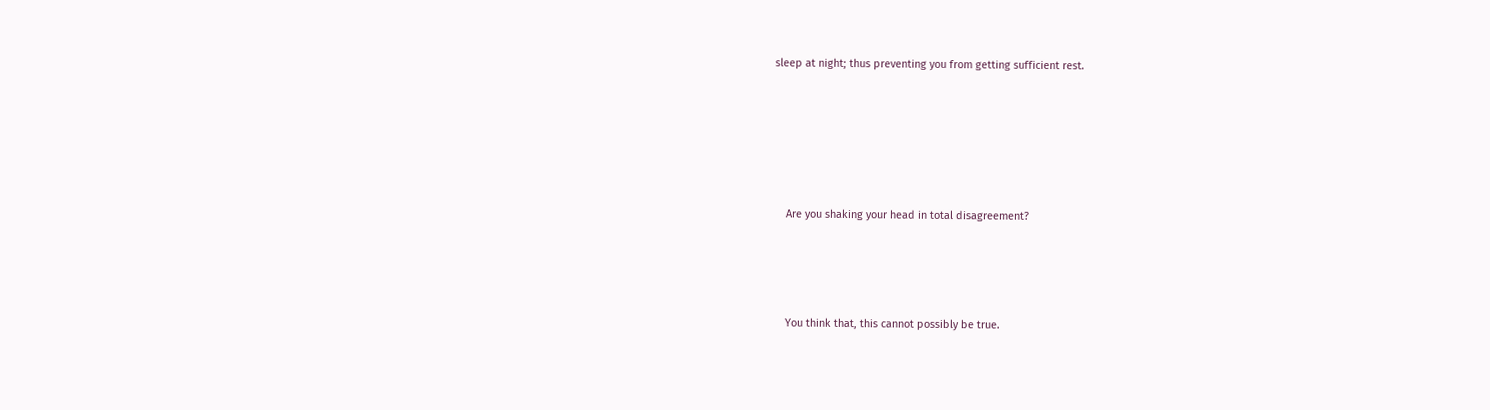sleep at night; thus preventing you from getting sufficient rest.






    Are you shaking your head in total disagreement?




    You think that, this cannot possibly be true.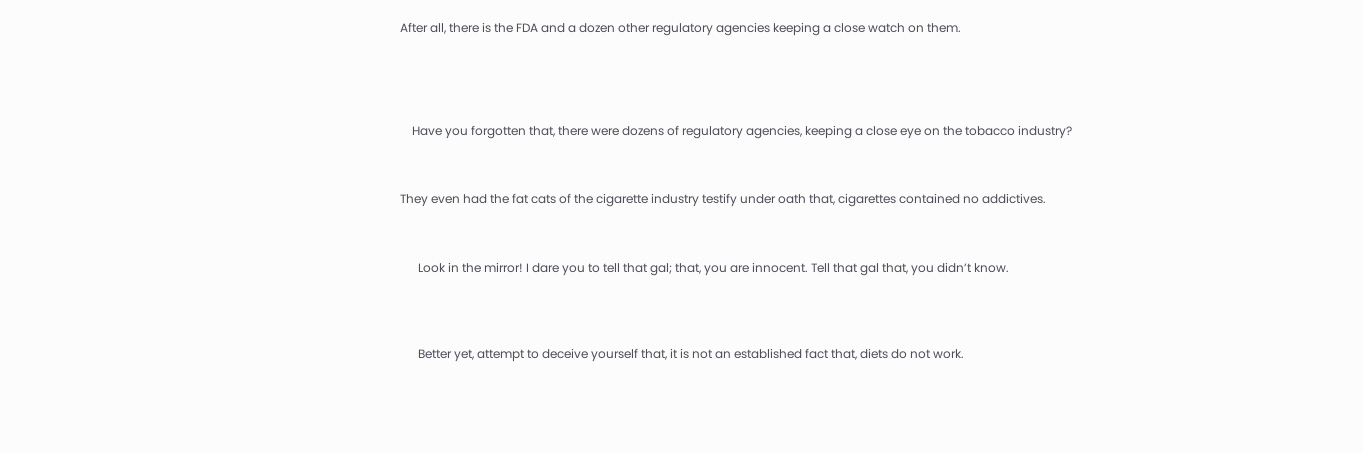After all, there is the FDA and a dozen other regulatory agencies keeping a close watch on them.





    Have you forgotten that, there were dozens of regulatory agencies, keeping a close eye on the tobacco industry?



They even had the fat cats of the cigarette industry testify under oath that, cigarettes contained no addictives.



      Look in the mirror! I dare you to tell that gal; that, you are innocent. Tell that gal that, you didn’t know.




      Better yet, attempt to deceive yourself that, it is not an established fact that, diets do not work.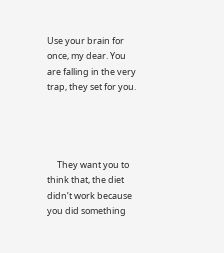Use your brain for once, my dear. You are falling in the very trap, they set for you.




     They want you to think that, the diet didn’t work because you did something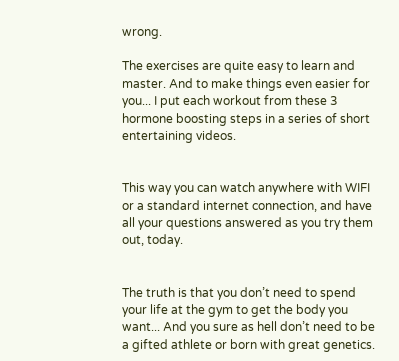wrong.

The exercises are quite easy to learn and master. And to make things even easier for you... I put each workout from these 3 hormone boosting steps in a series of short entertaining videos.


This way you can watch anywhere with WIFI or a standard internet connection, and have all your questions answered as you try them out, today.


The truth is that you don’t need to spend your life at the gym to get the body you want... And you sure as hell don’t need to be a gifted athlete or born with great genetics.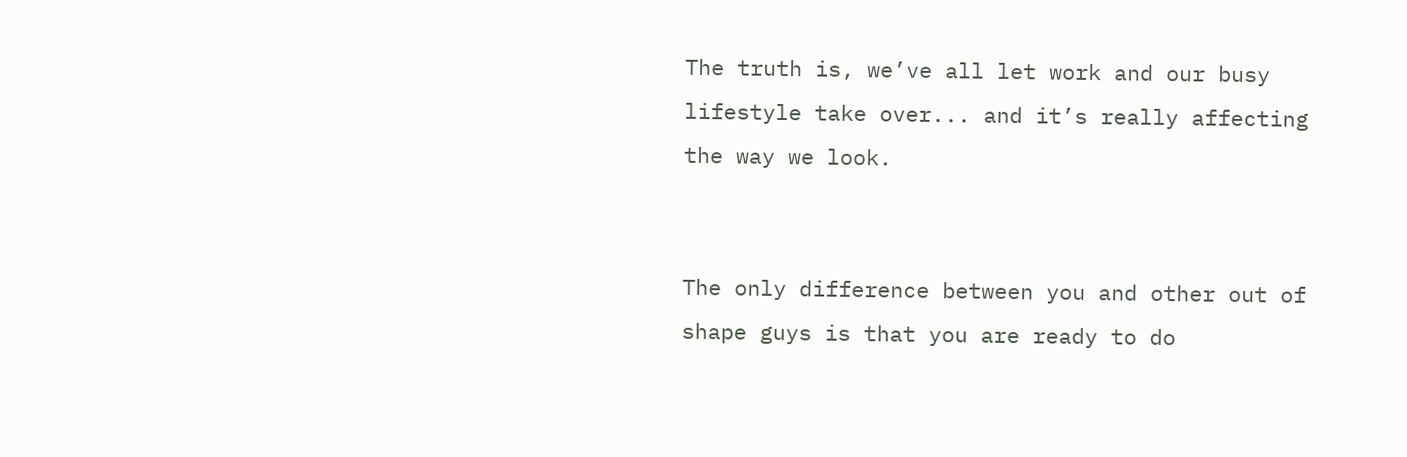The truth is, we’ve all let work and our busy lifestyle take over... and it’s really affecting the way we look.


The only difference between you and other out of shape guys is that you are ready to do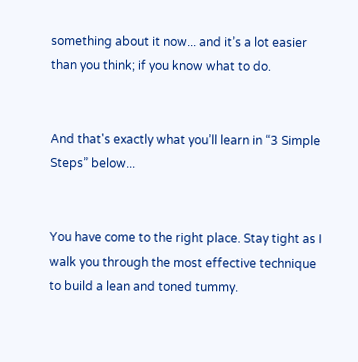something about it now... and it’s a lot easier than you think; if you know what to do.


And that's exactly what you’ll learn in “3 Simple Steps” below...


You have come to the right place. Stay tight as I walk you through the most effective technique to build a lean and toned tummy.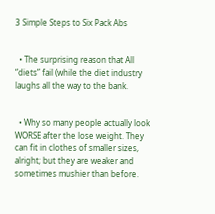3 Simple Steps to Six Pack Abs


  • The surprising reason that All “diets” fail (while the diet industry laughs all the way to the bank.


  • Why so many people actually look WORSE after the lose weight. They can fit in clothes of smaller sizes, alright; but they are weaker and sometimes mushier than before.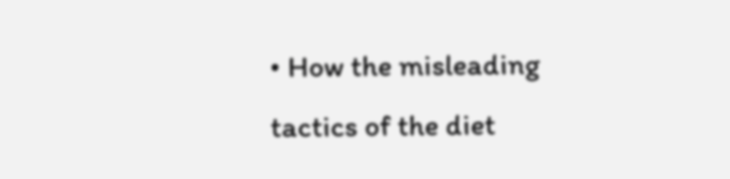• How the misleading tactics of the diet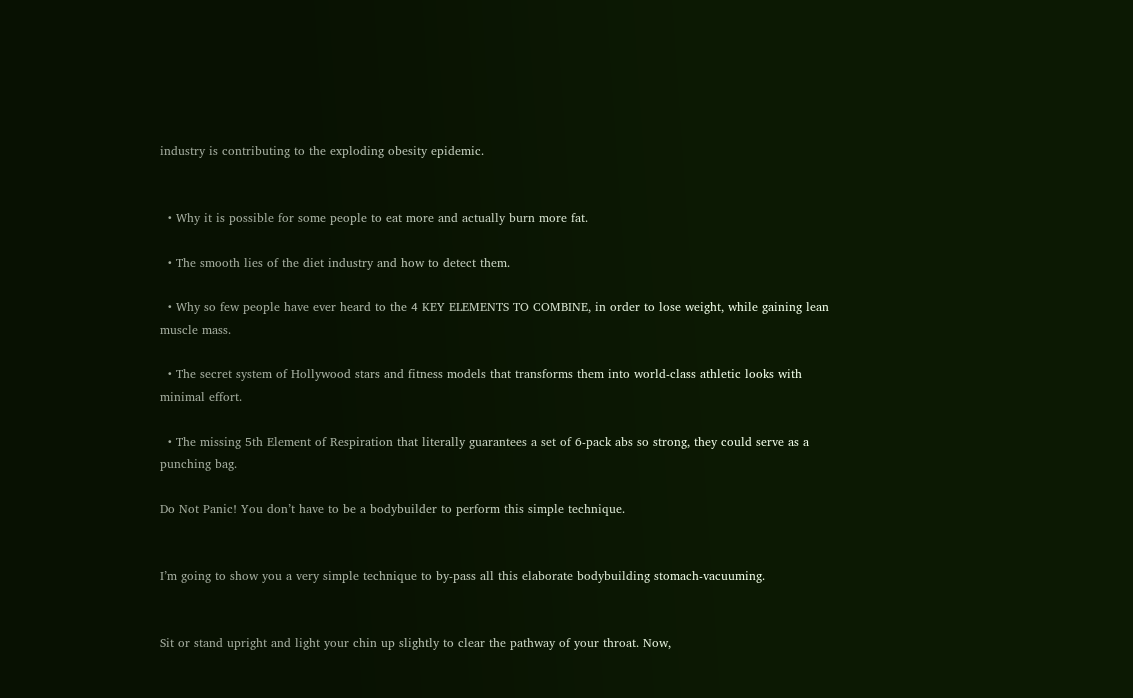industry is contributing to the exploding obesity epidemic.


  • Why it is possible for some people to eat more and actually burn more fat.

  • The smooth lies of the diet industry and how to detect them.

  • Why so few people have ever heard to the 4 KEY ELEMENTS TO COMBINE, in order to lose weight, while gaining lean muscle mass.

  • The secret system of Hollywood stars and fitness models that transforms them into world-class athletic looks with minimal effort.

  • The missing 5th Element of Respiration that literally guarantees a set of 6-pack abs so strong, they could serve as a punching bag.

Do Not Panic! You don’t have to be a bodybuilder to perform this simple technique.


I’m going to show you a very simple technique to by-pass all this elaborate bodybuilding stomach-vacuuming.


Sit or stand upright and light your chin up slightly to clear the pathway of your throat. Now,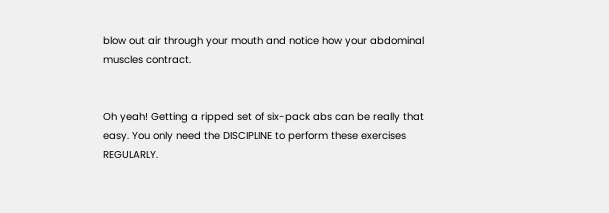blow out air through your mouth and notice how your abdominal muscles contract.


Oh yeah! Getting a ripped set of six-pack abs can be really that easy. You only need the DISCIPLINE to perform these exercises REGULARLY.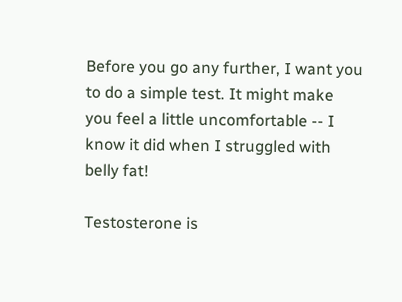Before you go any further, I want you to do a simple test. It might make you feel a little uncomfortable -- I know it did when I struggled with belly fat!

Testosterone is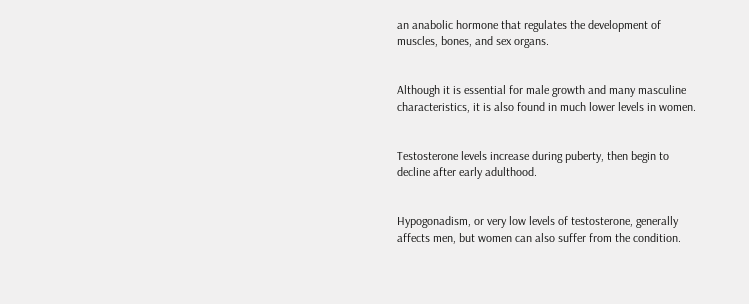an anabolic hormone that regulates the development of muscles, bones, and sex organs.


Although it is essential for male growth and many masculine characteristics, it is also found in much lower levels in women.


Testosterone levels increase during puberty, then begin to decline after early adulthood.


Hypogonadism, or very low levels of testosterone, generally affects men, but women can also suffer from the condition.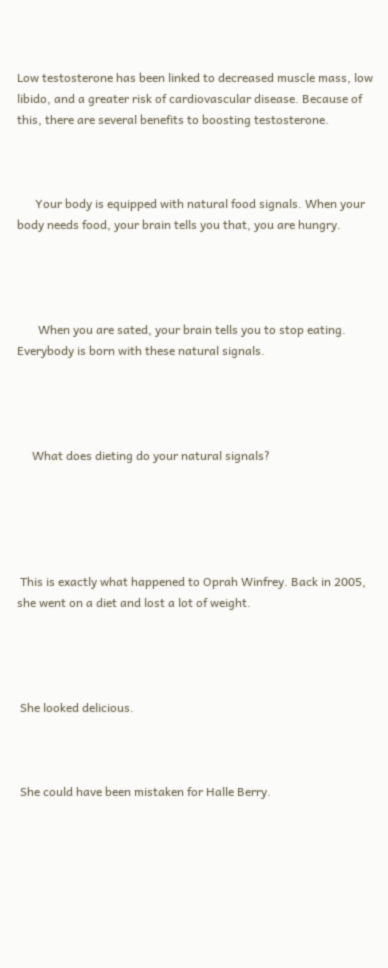Low testosterone has been linked to decreased muscle mass, low libido, and a greater risk of cardiovascular disease. Because of this, there are several benefits to boosting testosterone.



      Your body is equipped with natural food signals. When your body needs food, your brain tells you that, you are hungry.




       When you are sated, your brain tells you to stop eating. Everybody is born with these natural signals.




     What does dieting do your natural signals?





 This is exactly what happened to Oprah Winfrey. Back in 2005, she went on a diet and lost a lot of weight.




 She looked delicious.



 She could have been mistaken for Halle Berry.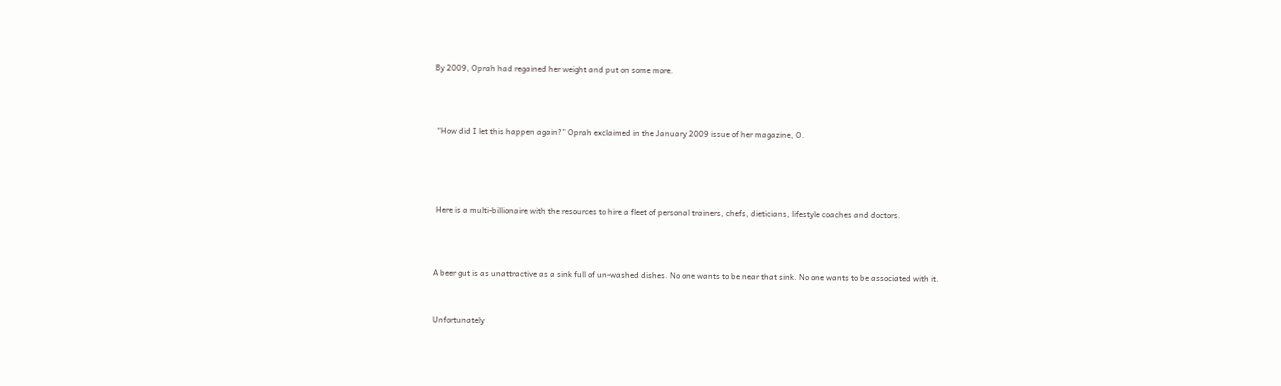By 2009, Oprah had regained her weight and put on some more.



 “How did I let this happen again?” Oprah exclaimed in the January 2009 issue of her magazine, O.




 Here is a multi-billionaire with the resources to hire a fleet of personal trainers, chefs, dieticians, lifestyle coaches and doctors.



A beer gut is as unattractive as a sink full of un-washed dishes. No one wants to be near that sink. No one wants to be associated with it.


Unfortunately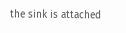the sink is attached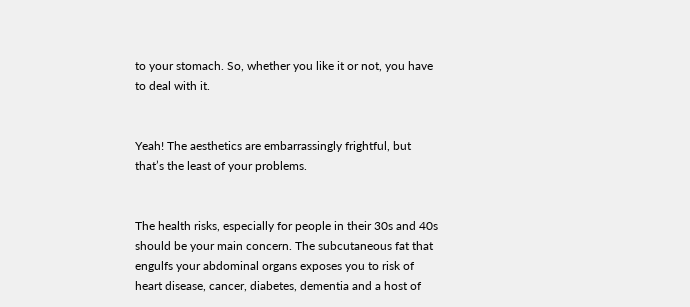to your stomach. So, whether you like it or not, you have to deal with it.


Yeah! The aesthetics are embarrassingly frightful, but that’s the least of your problems.


The health risks, especially for people in their 30s and 40s should be your main concern. The subcutaneous fat that engulfs your abdominal organs exposes you to risk of heart disease, cancer, diabetes, dementia and a host of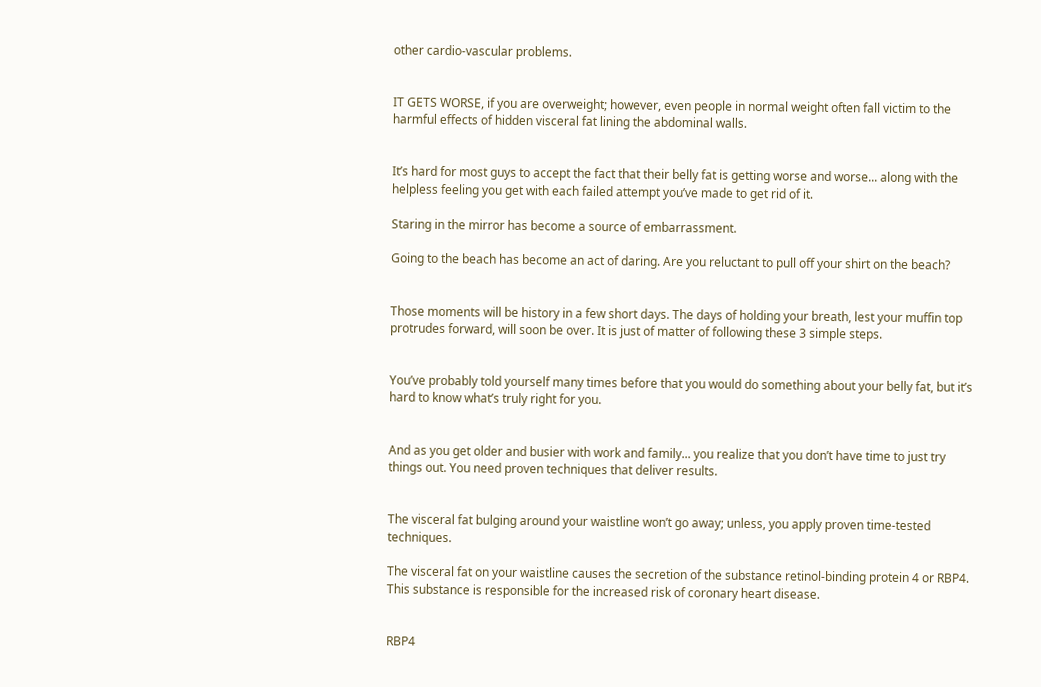other cardio-vascular problems.


IT GETS WORSE, if you are overweight; however, even people in normal weight often fall victim to the harmful effects of hidden visceral fat lining the abdominal walls.


It’s hard for most guys to accept the fact that their belly fat is getting worse and worse... along with the helpless feeling you get with each failed attempt you’ve made to get rid of it.

Staring in the mirror has become a source of embarrassment.

Going to the beach has become an act of daring. Are you reluctant to pull off your shirt on the beach?


Those moments will be history in a few short days. The days of holding your breath, lest your muffin top protrudes forward, will soon be over. It is just of matter of following these 3 simple steps.


You’ve probably told yourself many times before that you would do something about your belly fat, but it’s hard to know what’s truly right for you.


And as you get older and busier with work and family... you realize that you don’t have time to just try things out. You need proven techniques that deliver results.


The visceral fat bulging around your waistline won’t go away; unless, you apply proven time-tested techniques.

The visceral fat on your waistline causes the secretion of the substance retinol-binding protein 4 or RBP4. This substance is responsible for the increased risk of coronary heart disease.


RBP4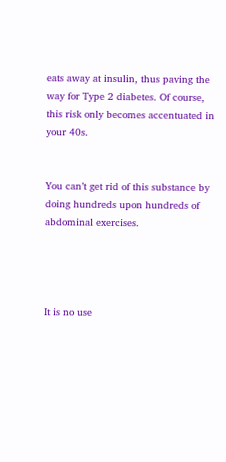eats away at insulin, thus paving the way for Type 2 diabetes. Of course, this risk only becomes accentuated in your 40s.


You can’t get rid of this substance by doing hundreds upon hundreds of abdominal exercises.




It is no use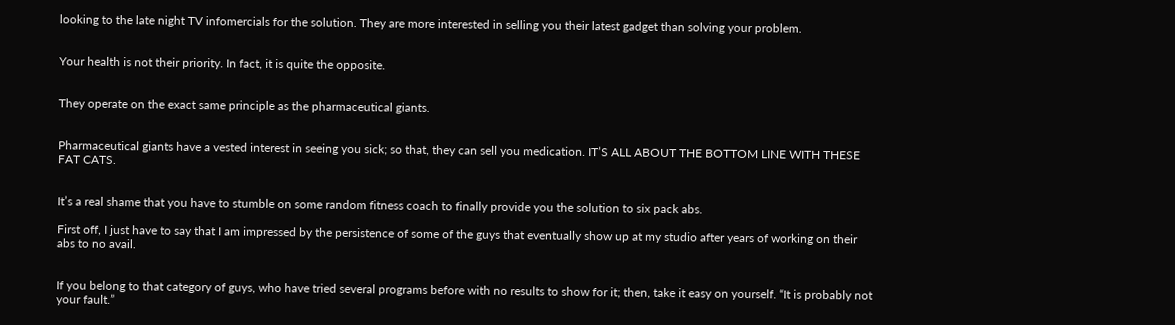looking to the late night TV infomercials for the solution. They are more interested in selling you their latest gadget than solving your problem.


Your health is not their priority. In fact, it is quite the opposite.


They operate on the exact same principle as the pharmaceutical giants.


Pharmaceutical giants have a vested interest in seeing you sick; so that, they can sell you medication. IT’S ALL ABOUT THE BOTTOM LINE WITH THESE FAT CATS.


It’s a real shame that you have to stumble on some random fitness coach to finally provide you the solution to six pack abs.

First off, I just have to say that I am impressed by the persistence of some of the guys that eventually show up at my studio after years of working on their abs to no avail.


If you belong to that category of guys, who have tried several programs before with no results to show for it; then, take it easy on yourself. “It is probably not your fault.”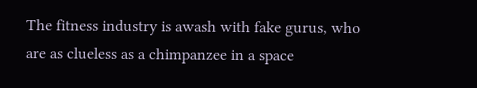The fitness industry is awash with fake gurus, who are as clueless as a chimpanzee in a space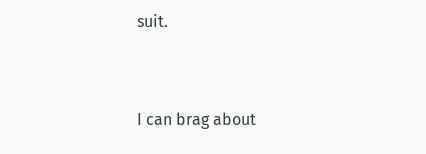suit.


I can brag about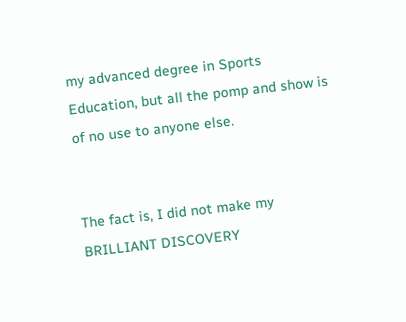my advanced degree in Sports Education, but all the pomp and show is of no use to anyone else.


The fact is, I did not make my BRILLIANT DISCOVERY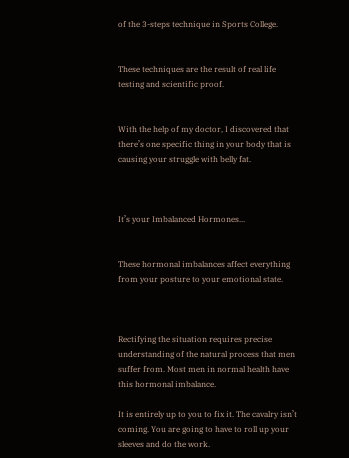of the 3-steps technique in Sports College.


These techniques are the result of real life testing and scientific proof.


With the help of my doctor, I discovered that there’s one specific thing in your body that is causing your struggle with belly fat.



It’s your Imbalanced Hormones...


These hormonal imbalances affect everything from your posture to your emotional state.



Rectifying the situation requires precise understanding of the natural process that men suffer from. Most men in normal health have this hormonal imbalance.

It is entirely up to you to fix it. The cavalry isn’t coming. You are going to have to roll up your sleeves and do the work.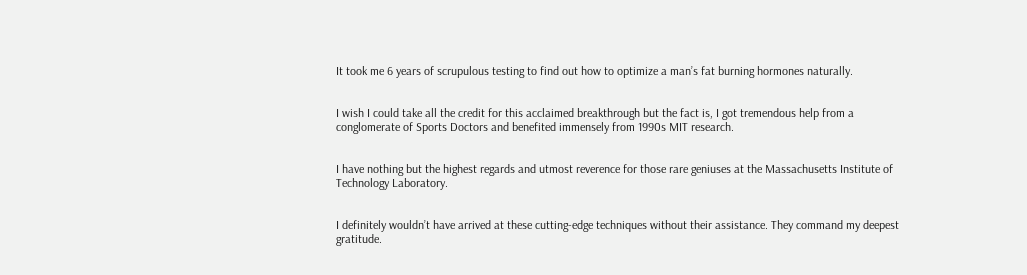It took me 6 years of scrupulous testing to find out how to optimize a man’s fat burning hormones naturally.


I wish I could take all the credit for this acclaimed breakthrough but the fact is, I got tremendous help from a conglomerate of Sports Doctors and benefited immensely from 1990s MIT research.


I have nothing but the highest regards and utmost reverence for those rare geniuses at the Massachusetts Institute of Technology Laboratory.


I definitely wouldn’t have arrived at these cutting-edge techniques without their assistance. They command my deepest gratitude.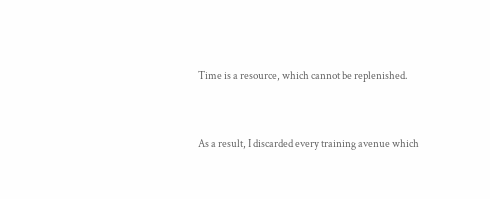Time is a resource, which cannot be replenished.


As a result, I discarded every training avenue which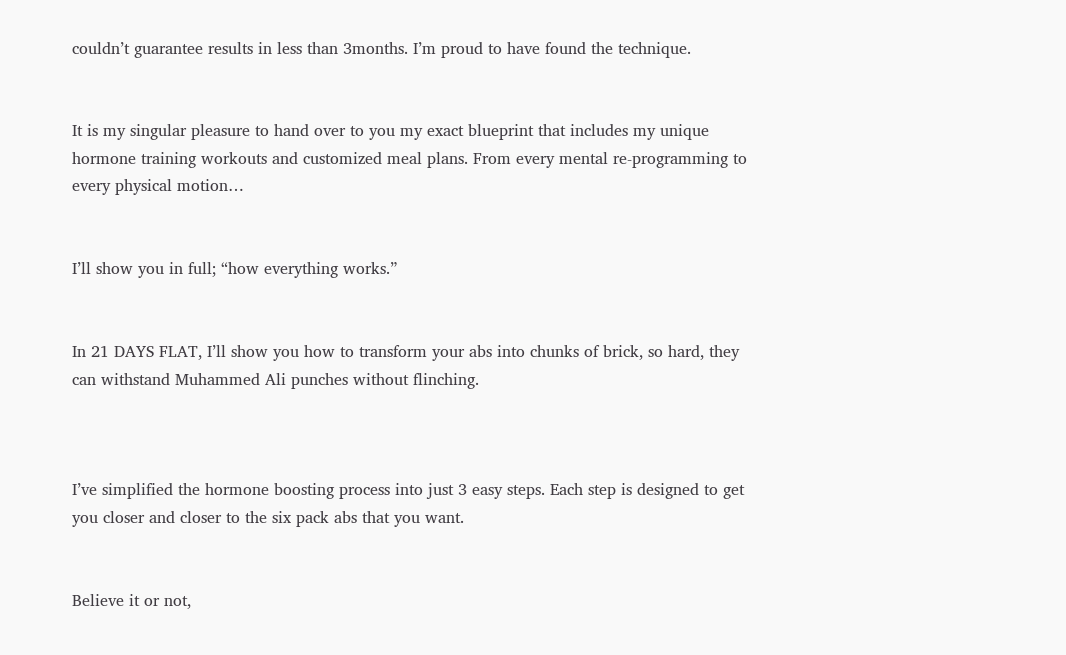couldn’t guarantee results in less than 3months. I’m proud to have found the technique.


It is my singular pleasure to hand over to you my exact blueprint that includes my unique hormone training workouts and customized meal plans. From every mental re-programming to every physical motion…


I’ll show you in full; “how everything works.”


In 21 DAYS FLAT, I’ll show you how to transform your abs into chunks of brick, so hard, they can withstand Muhammed Ali punches without flinching.



I’ve simplified the hormone boosting process into just 3 easy steps. Each step is designed to get you closer and closer to the six pack abs that you want.


Believe it or not,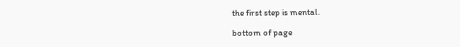the first step is mental.

bottom of page